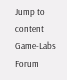Jump to content
Game-Labs Forum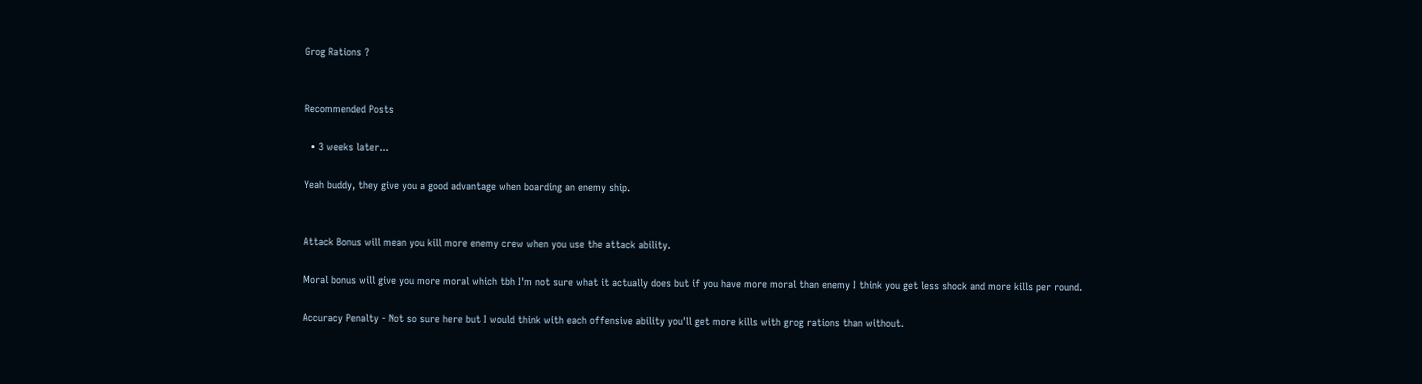Grog Rations ?


Recommended Posts

  • 3 weeks later...

Yeah buddy, they give you a good advantage when boarding an enemy ship.


Attack Bonus will mean you kill more enemy crew when you use the attack ability.

Moral bonus will give you more moral which tbh I'm not sure what it actually does but if you have more moral than enemy I think you get less shock and more kills per round.

Accuracy Penalty - Not so sure here but I would think with each offensive ability you'll get more kills with grog rations than without.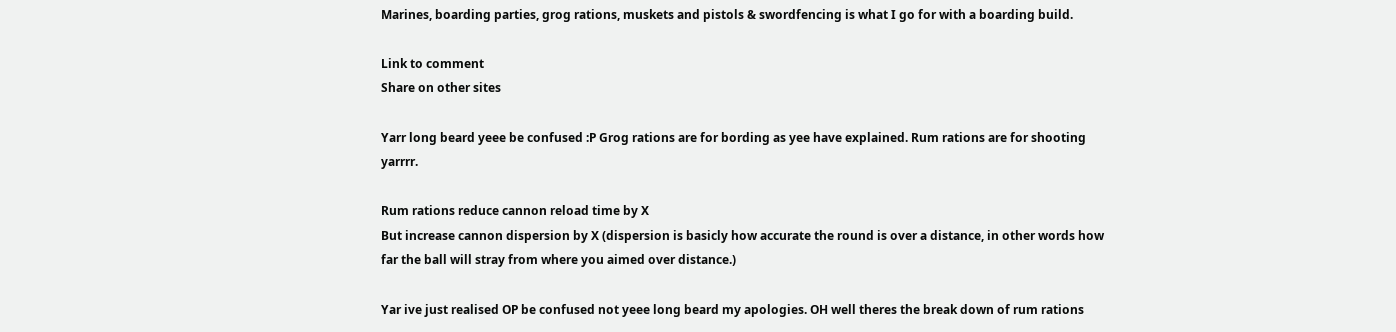Marines, boarding parties, grog rations, muskets and pistols & swordfencing is what I go for with a boarding build.

Link to comment
Share on other sites

Yarr long beard yeee be confused :P Grog rations are for bording as yee have explained. Rum rations are for shooting yarrrr.

Rum rations reduce cannon reload time by X
But increase cannon dispersion by X (dispersion is basicly how accurate the round is over a distance, in other words how far the ball will stray from where you aimed over distance.)

Yar ive just realised OP be confused not yeee long beard my apologies. OH well theres the break down of rum rations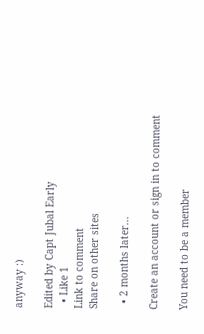anyway :)

Edited by Capt Jubal Early
  • Like 1
Link to comment
Share on other sites

  • 2 months later...

Create an account or sign in to comment

You need to be a member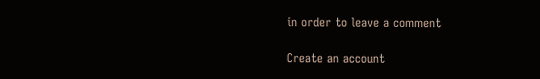in order to leave a comment

Create an account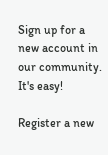Sign up for a new account in our community. It's easy!

Register a new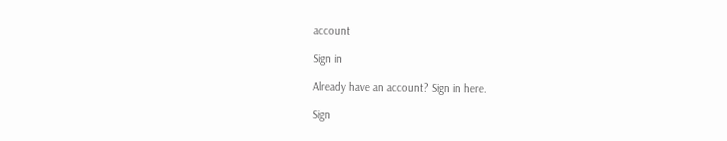account

Sign in

Already have an account? Sign in here.

Sign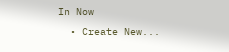In Now
  • Create New...